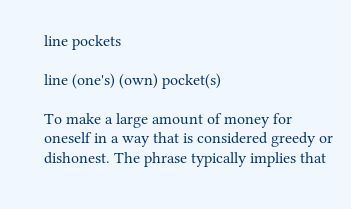line pockets

line (one's) (own) pocket(s)

To make a large amount of money for oneself in a way that is considered greedy or dishonest. The phrase typically implies that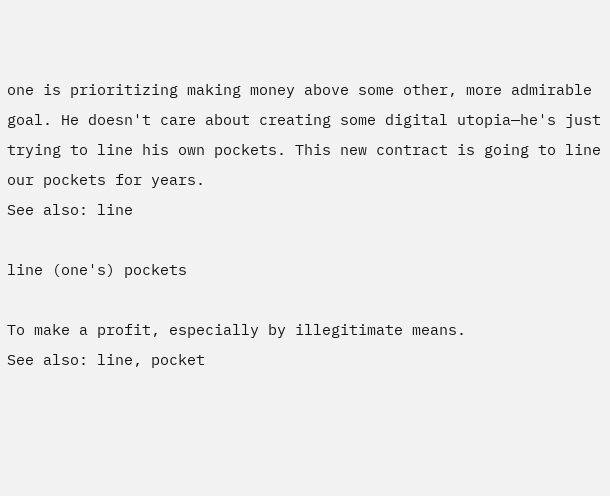one is prioritizing making money above some other, more admirable goal. He doesn't care about creating some digital utopia—he's just trying to line his own pockets. This new contract is going to line our pockets for years.
See also: line

line (one's) pockets

To make a profit, especially by illegitimate means.
See also: line, pocket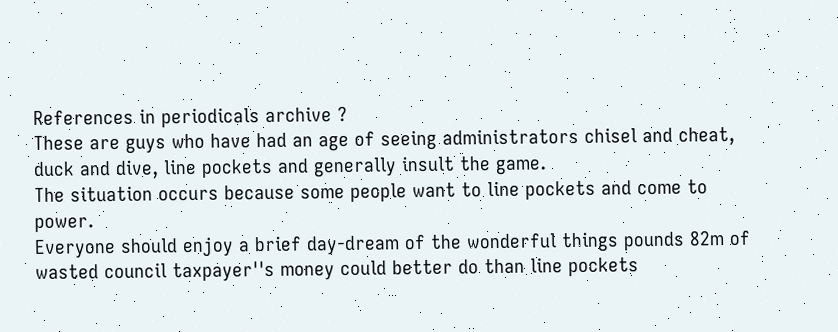References in periodicals archive ?
These are guys who have had an age of seeing administrators chisel and cheat, duck and dive, line pockets and generally insult the game.
The situation occurs because some people want to line pockets and come to power.
Everyone should enjoy a brief day-dream of the wonderful things pounds 82m of wasted council taxpayer''s money could better do than line pockets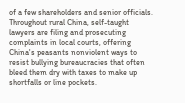of a few shareholders and senior officials.
Throughout rural China, self-taught lawyers are filing and prosecuting complaints in local courts, offering China's peasants nonviolent ways to resist bullying bureaucracies that often bleed them dry with taxes to make up shortfalls or line pockets.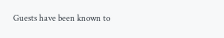Guests have been known to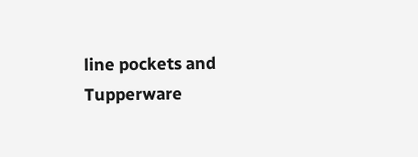line pockets and Tupperware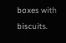boxes with biscuits.